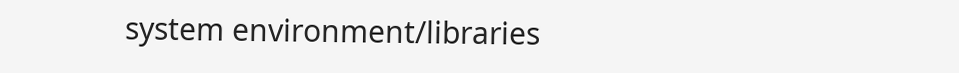system environment/libraries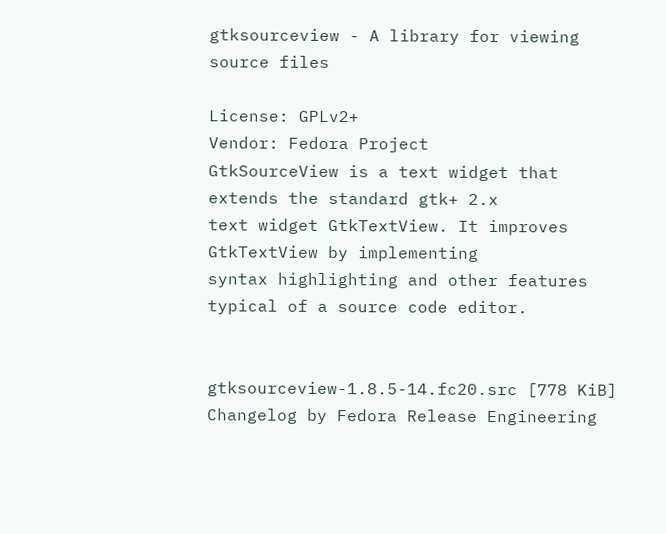gtksourceview - A library for viewing source files

License: GPLv2+
Vendor: Fedora Project
GtkSourceView is a text widget that extends the standard gtk+ 2.x
text widget GtkTextView. It improves GtkTextView by implementing
syntax highlighting and other features typical of a source code editor.


gtksourceview-1.8.5-14.fc20.src [778 KiB] Changelog by Fedora Release Engineering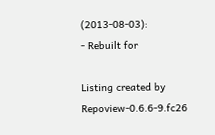(2013-08-03):
- Rebuilt for

Listing created by Repoview-0.6.6-9.fc26